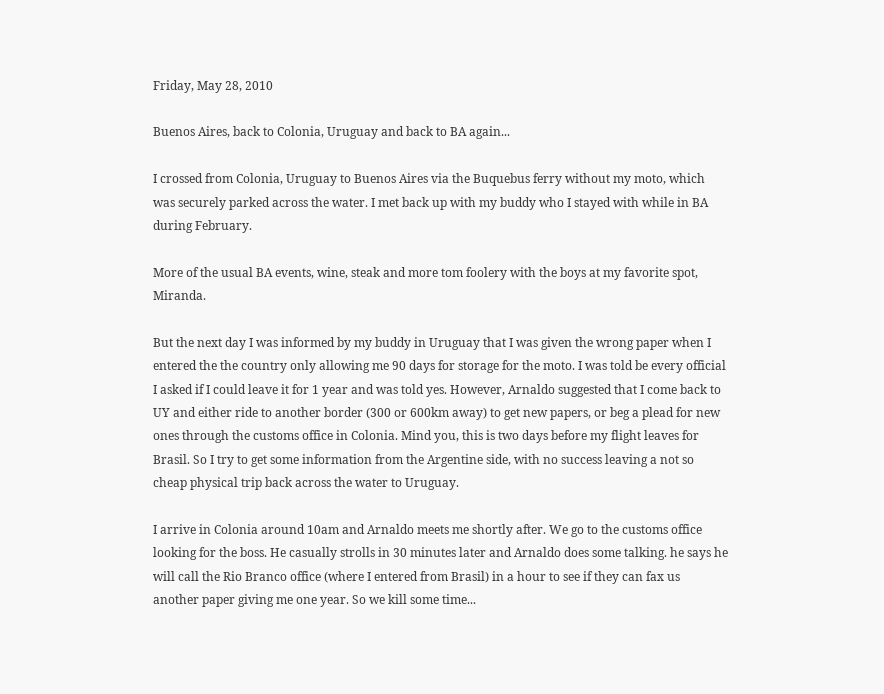Friday, May 28, 2010

Buenos Aires, back to Colonia, Uruguay and back to BA again...

I crossed from Colonia, Uruguay to Buenos Aires via the Buquebus ferry without my moto, which was securely parked across the water. I met back up with my buddy who I stayed with while in BA during February.

More of the usual BA events, wine, steak and more tom foolery with the boys at my favorite spot, Miranda.

But the next day I was informed by my buddy in Uruguay that I was given the wrong paper when I entered the the country only allowing me 90 days for storage for the moto. I was told be every official I asked if I could leave it for 1 year and was told yes. However, Arnaldo suggested that I come back to UY and either ride to another border (300 or 600km away) to get new papers, or beg a plead for new ones through the customs office in Colonia. Mind you, this is two days before my flight leaves for Brasil. So I try to get some information from the Argentine side, with no success leaving a not so cheap physical trip back across the water to Uruguay.

I arrive in Colonia around 10am and Arnaldo meets me shortly after. We go to the customs office looking for the boss. He casually strolls in 30 minutes later and Arnaldo does some talking. he says he will call the Rio Branco office (where I entered from Brasil) in a hour to see if they can fax us another paper giving me one year. So we kill some time...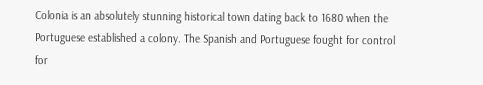Colonia is an absolutely stunning historical town dating back to 1680 when the Portuguese established a colony. The Spanish and Portuguese fought for control for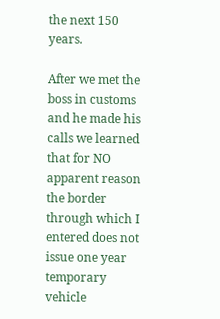the next 150 years.

After we met the boss in customs and he made his calls we learned that for NO apparent reason the border through which I entered does not issue one year temporary vehicle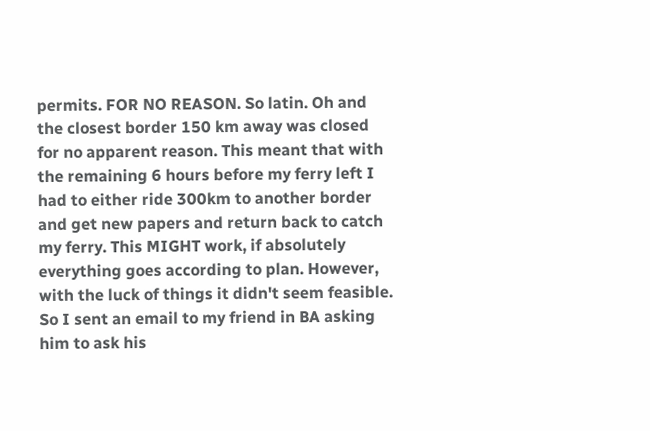permits. FOR NO REASON. So latin. Oh and the closest border 150 km away was closed for no apparent reason. This meant that with the remaining 6 hours before my ferry left I had to either ride 300km to another border and get new papers and return back to catch my ferry. This MIGHT work, if absolutely everything goes according to plan. However, with the luck of things it didn't seem feasible. So I sent an email to my friend in BA asking him to ask his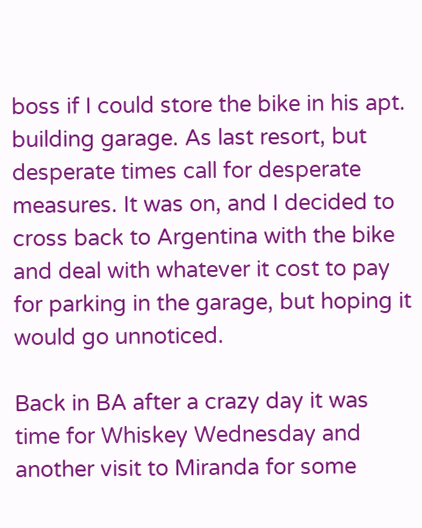boss if I could store the bike in his apt. building garage. As last resort, but desperate times call for desperate measures. It was on, and I decided to cross back to Argentina with the bike and deal with whatever it cost to pay for parking in the garage, but hoping it would go unnoticed.

Back in BA after a crazy day it was time for Whiskey Wednesday and another visit to Miranda for some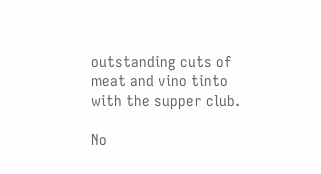outstanding cuts of meat and vino tinto with the supper club.

No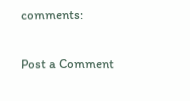comments:

Post a Comment